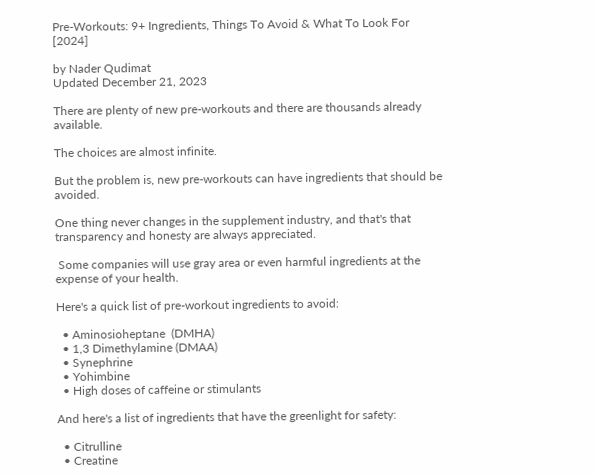Pre-Workouts: 9+ Ingredients, Things To Avoid & What To Look For [2024]

by Nader Qudimat
Updated December 21, 2023

There are plenty of new pre-workouts and there are thousands already available.

The choices are almost infinite.

But the problem is, new pre-workouts can have ingredients that should be avoided.

One thing never changes in the supplement industry, and that's that transparency and honesty are always appreciated.

 Some companies will use gray area or even harmful ingredients at the expense of your health.

Here's a quick list of pre-workout ingredients to avoid:

  • Aminosioheptane  (DMHA)
  • 1,3 Dimethylamine (DMAA)
  • Synephrine
  • Yohimbine
  • High doses of caffeine or stimulants

And here's a list of ingredients that have the greenlight for safety:

  • Citrulline
  • Creatine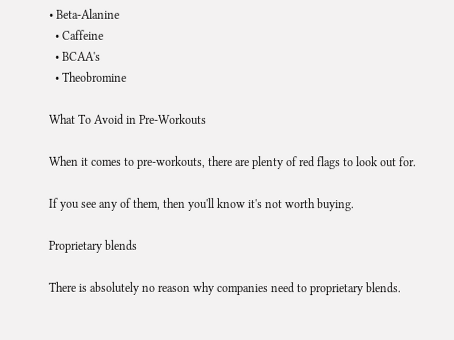• Beta-Alanine
  • Caffeine
  • BCAA's
  • Theobromine

What To Avoid in Pre-Workouts

When it comes to pre-workouts, there are plenty of red flags to look out for.

If you see any of them, then you'll know it's not worth buying.

Proprietary blends

There is absolutely no reason why companies need to proprietary blends.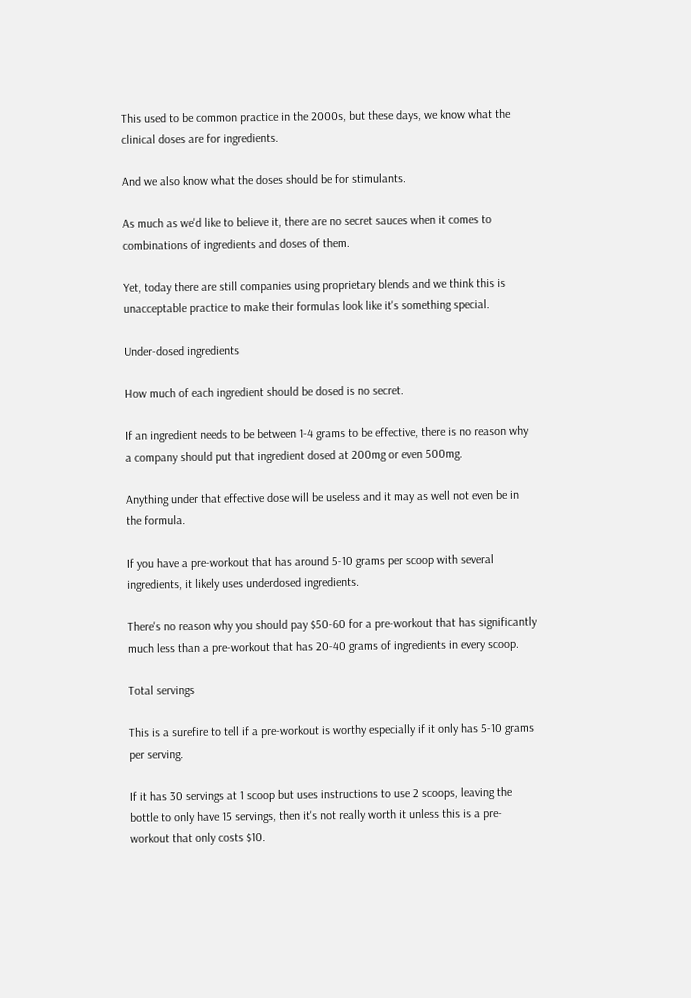This used to be common practice in the 2000s, but these days, we know what the clinical doses are for ingredients.

And we also know what the doses should be for stimulants.

As much as we'd like to believe it, there are no secret sauces when it comes to combinations of ingredients and doses of them.

Yet, today there are still companies using proprietary blends and we think this is unacceptable practice to make their formulas look like it's something special.

Under-dosed ingredients

How much of each ingredient should be dosed is no secret.

If an ingredient needs to be between 1-4 grams to be effective, there is no reason why a company should put that ingredient dosed at 200mg or even 500mg.

Anything under that effective dose will be useless and it may as well not even be in the formula.

If you have a pre-workout that has around 5-10 grams per scoop with several ingredients, it likely uses underdosed ingredients.

There's no reason why you should pay $50-60 for a pre-workout that has significantly much less than a pre-workout that has 20-40 grams of ingredients in every scoop.

Total servings

This is a surefire to tell if a pre-workout is worthy especially if it only has 5-10 grams per serving.

If it has 30 servings at 1 scoop but uses instructions to use 2 scoops, leaving the bottle to only have 15 servings, then it's not really worth it unless this is a pre-workout that only costs $10.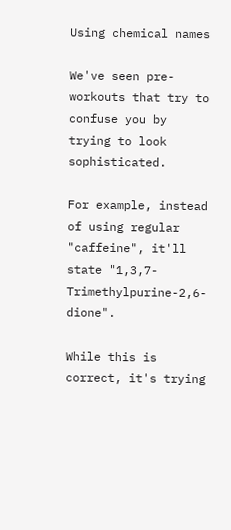Using chemical names

We've seen pre-workouts that try to confuse you by trying to look sophisticated.

For example, instead of using regular "caffeine", it'll state "1,3,7-Trimethylpurine-2,6-dione".

While this is correct, it's trying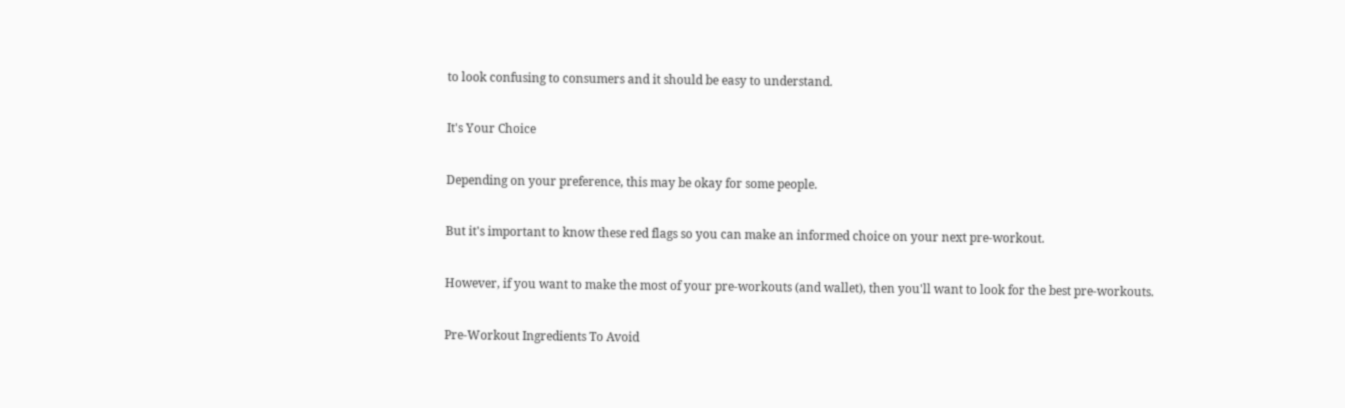to look confusing to consumers and it should be easy to understand.

It's Your Choice

Depending on your preference, this may be okay for some people.

But it's important to know these red flags so you can make an informed choice on your next pre-workout.

However, if you want to make the most of your pre-workouts (and wallet), then you'll want to look for the best pre-workouts.

Pre-Workout Ingredients To Avoid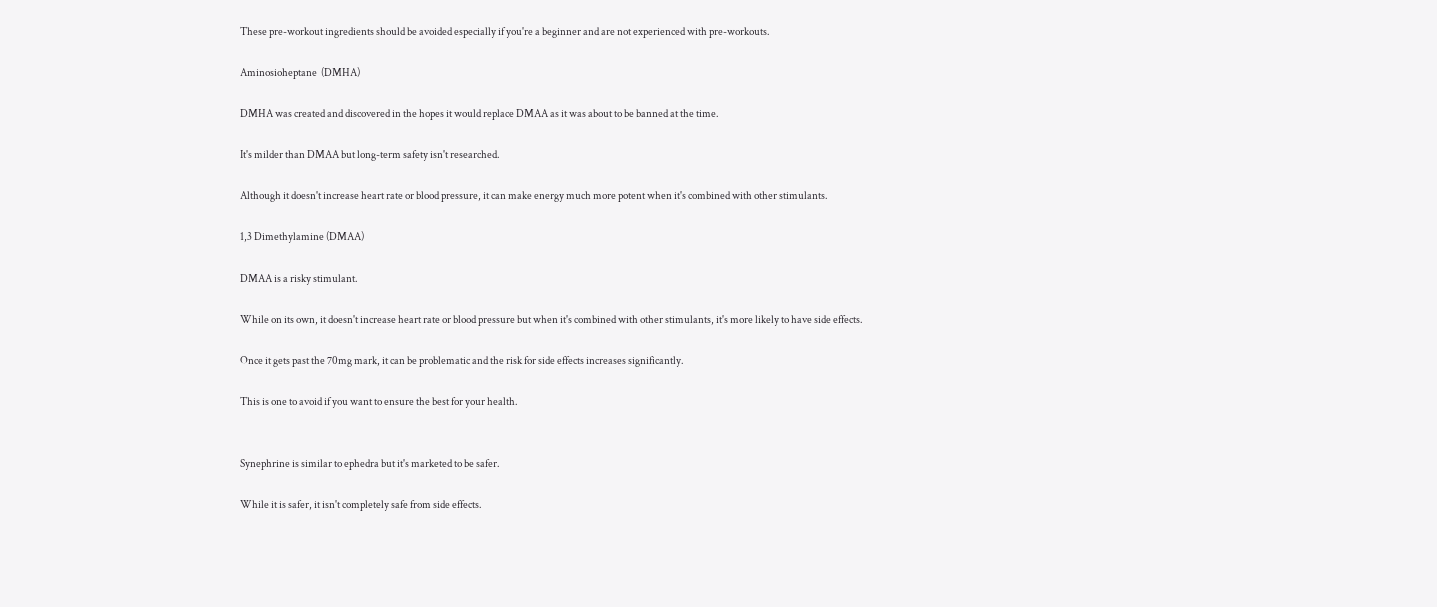These pre-workout ingredients should be avoided especially if you're a beginner and are not experienced with pre-workouts.

Aminosioheptane  (DMHA)

DMHA was created and discovered in the hopes it would replace DMAA as it was about to be banned at the time.

It's milder than DMAA but long-term safety isn't researched.

Although it doesn't increase heart rate or blood pressure, it can make energy much more potent when it's combined with other stimulants.

1,3 Dimethylamine (DMAA)

DMAA is a risky stimulant.

While on its own, it doesn't increase heart rate or blood pressure but when it's combined with other stimulants, it's more likely to have side effects.

Once it gets past the 70mg mark, it can be problematic and the risk for side effects increases significantly.

This is one to avoid if you want to ensure the best for your health.


Synephrine is similar to ephedra but it's marketed to be safer.

While it is safer, it isn't completely safe from side effects.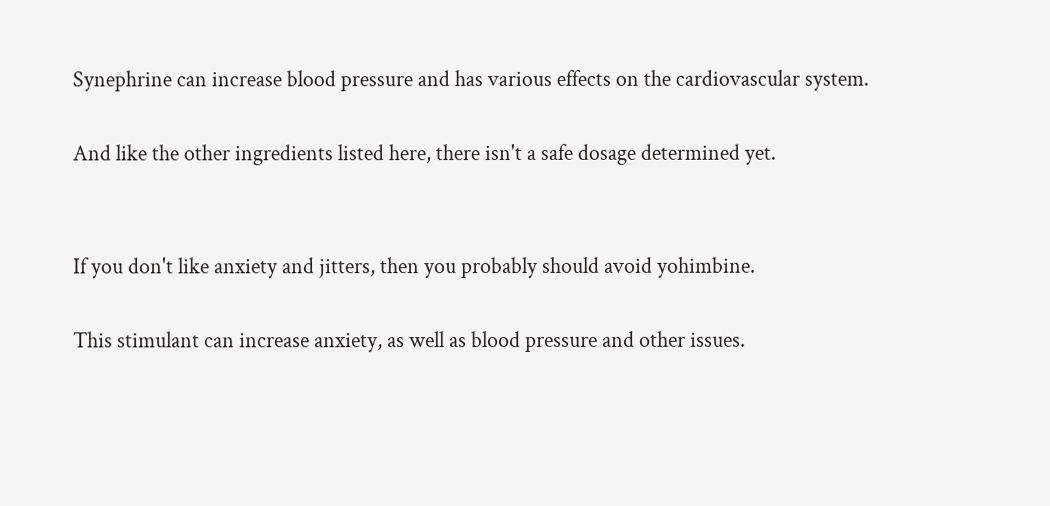Synephrine can increase blood pressure and has various effects on the cardiovascular system.

And like the other ingredients listed here, there isn't a safe dosage determined yet.


If you don't like anxiety and jitters, then you probably should avoid yohimbine.

This stimulant can increase anxiety, as well as blood pressure and other issues.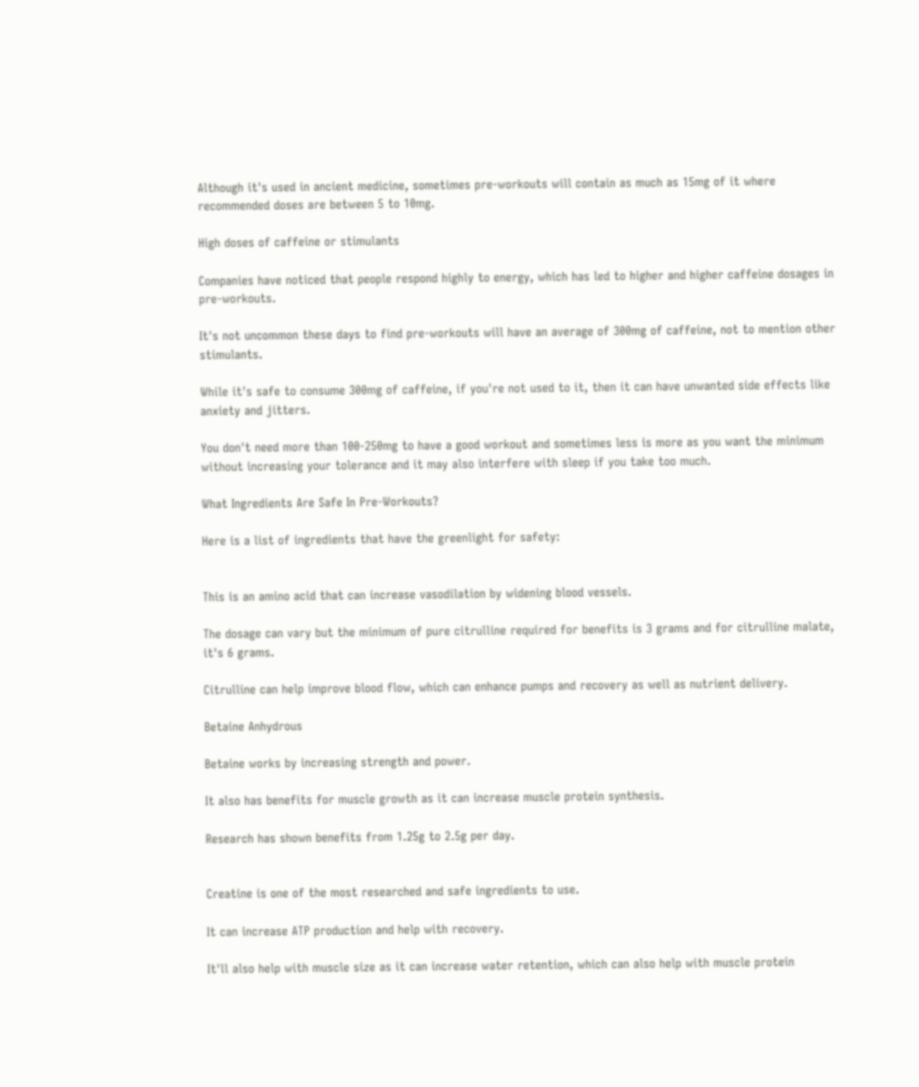Although it's used in ancient medicine, sometimes pre-workouts will contain as much as 15mg of it where recommended doses are between 5 to 10mg.

High doses of caffeine or stimulants

Companies have noticed that people respond highly to energy, which has led to higher and higher caffeine dosages in pre-workouts.

It's not uncommon these days to find pre-workouts will have an average of 300mg of caffeine, not to mention other stimulants.

While it's safe to consume 300mg of caffeine, if you're not used to it, then it can have unwanted side effects like anxiety and jitters.

You don't need more than 100-250mg to have a good workout and sometimes less is more as you want the minimum without increasing your tolerance and it may also interfere with sleep if you take too much.

What Ingredients Are Safe In Pre-Workouts?

Here is a list of ingredients that have the greenlight for safety:


This is an amino acid that can increase vasodilation by widening blood vessels.

The dosage can vary but the minimum of pure citrulline required for benefits is 3 grams and for citrulline malate, it's 6 grams.

Citrulline can help improve blood flow, which can enhance pumps and recovery as well as nutrient delivery.

Betaine Anhydrous

Betaine works by increasing strength and power.

It also has benefits for muscle growth as it can increase muscle protein synthesis.

Research has shown benefits from 1.25g to 2.5g per day.


Creatine is one of the most researched and safe ingredients to use.

It can increase ATP production and help with recovery.

It'll also help with muscle size as it can increase water retention, which can also help with muscle protein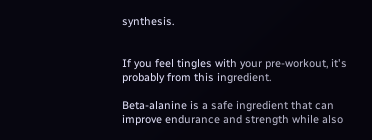synthesis.


If you feel tingles with your pre-workout, it's probably from this ingredient.

Beta-alanine is a safe ingredient that can improve endurance and strength while also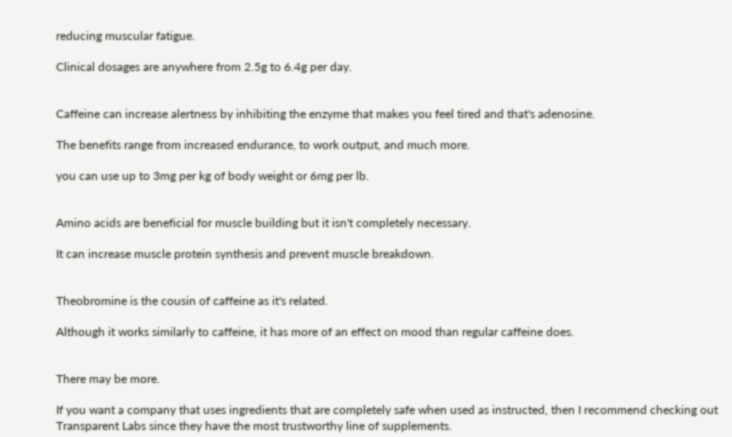reducing muscular fatigue.

Clinical dosages are anywhere from 2.5g to 6.4g per day.


Caffeine can increase alertness by inhibiting the enzyme that makes you feel tired and that's adenosine.

The benefits range from increased endurance, to work output, and much more.

you can use up to 3mg per kg of body weight or 6mg per lb.


Amino acids are beneficial for muscle building but it isn't completely necessary.

It can increase muscle protein synthesis and prevent muscle breakdown.


Theobromine is the cousin of caffeine as it's related.

Although it works similarly to caffeine, it has more of an effect on mood than regular caffeine does.


There may be more.

If you want a company that uses ingredients that are completely safe when used as instructed, then I recommend checking out Transparent Labs since they have the most trustworthy line of supplements.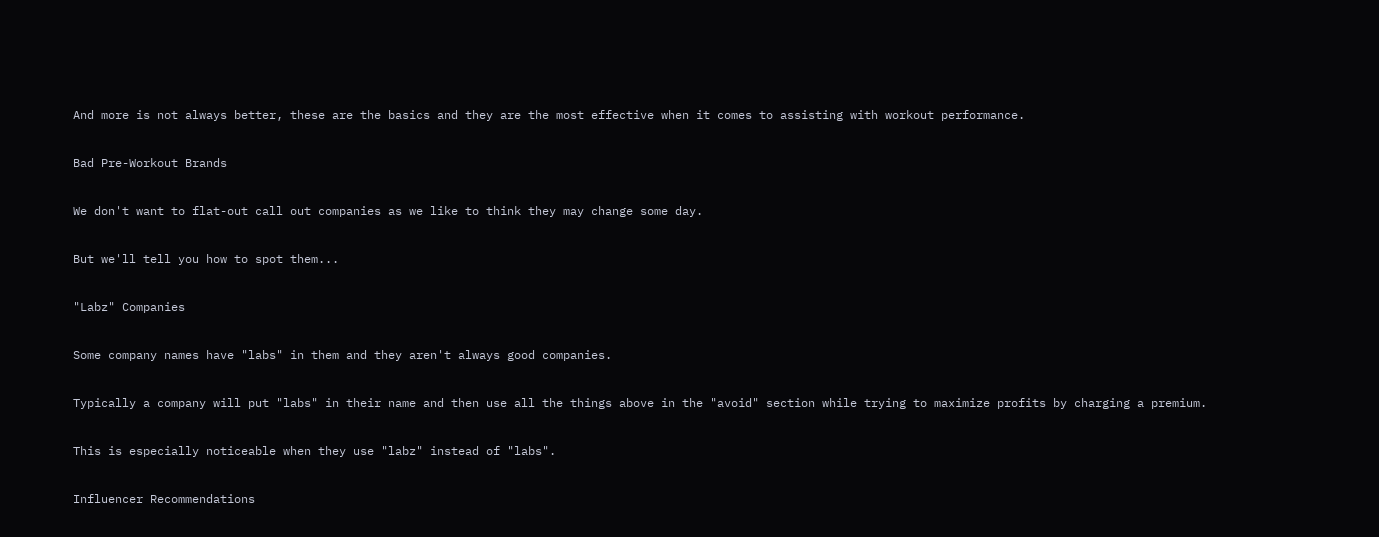And more is not always better, these are the basics and they are the most effective when it comes to assisting with workout performance.

Bad Pre-Workout Brands

We don't want to flat-out call out companies as we like to think they may change some day.

But we'll tell you how to spot them...

"Labz" Companies

Some company names have "labs" in them and they aren't always good companies.

Typically a company will put "labs" in their name and then use all the things above in the "avoid" section while trying to maximize profits by charging a premium.

This is especially noticeable when they use "labz" instead of "labs".

Influencer Recommendations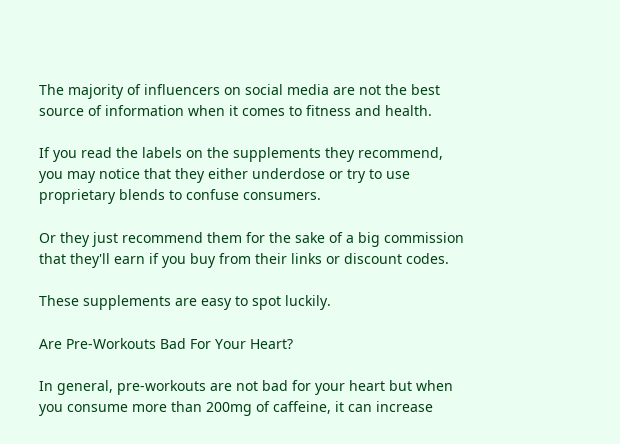The majority of influencers on social media are not the best source of information when it comes to fitness and health.

If you read the labels on the supplements they recommend, you may notice that they either underdose or try to use proprietary blends to confuse consumers.

Or they just recommend them for the sake of a big commission that they'll earn if you buy from their links or discount codes.

These supplements are easy to spot luckily.

Are Pre-Workouts Bad For Your Heart?

In general, pre-workouts are not bad for your heart but when you consume more than 200mg of caffeine, it can increase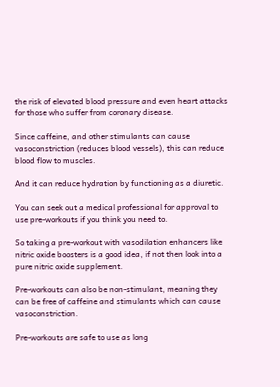the risk of elevated blood pressure and even heart attacks for those who suffer from coronary disease.

Since caffeine, and other stimulants can cause vasoconstriction (reduces blood vessels), this can reduce blood flow to muscles.

And it can reduce hydration by functioning as a diuretic.

You can seek out a medical professional for approval to use pre-workouts if you think you need to.

So taking a pre-workout with vasodilation enhancers like nitric oxide boosters is a good idea, if not then look into a pure nitric oxide supplement.

Pre-workouts can also be non-stimulant, meaning they can be free of caffeine and stimulants which can cause vasoconstriction.

Pre-workouts are safe to use as long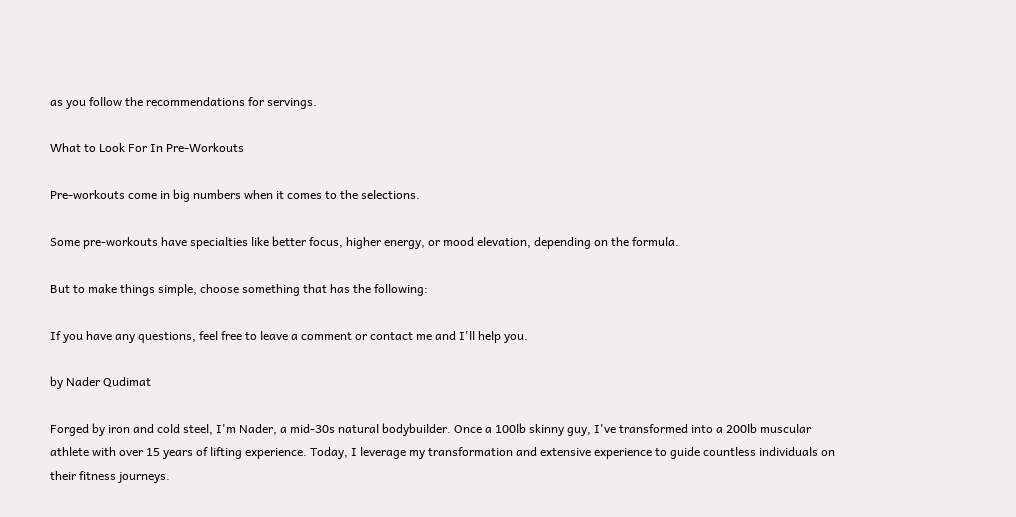as you follow the recommendations for servings.

What to Look For In Pre-Workouts

Pre-workouts come in big numbers when it comes to the selections.

Some pre-workouts have specialties like better focus, higher energy, or mood elevation, depending on the formula.

But to make things simple, choose something that has the following:

If you have any questions, feel free to leave a comment or contact me and I'll help you.

by Nader Qudimat

Forged by iron and cold steel, I'm Nader, a mid-30s natural bodybuilder. Once a 100lb skinny guy, I've transformed into a 200lb muscular athlete with over 15 years of lifting experience. Today, I leverage my transformation and extensive experience to guide countless individuals on their fitness journeys.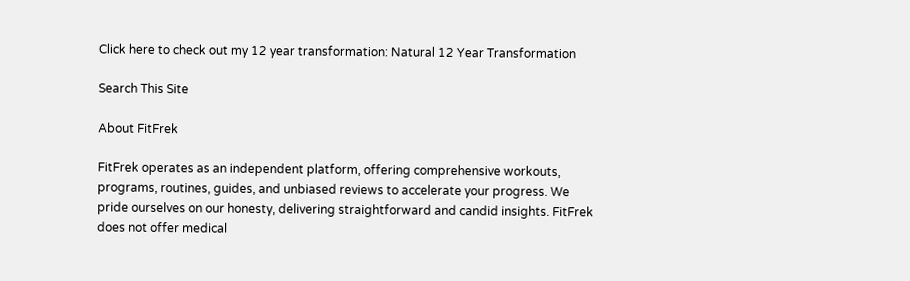Click here to check out my 12 year transformation: Natural 12 Year Transformation

Search This Site

About FitFrek

FitFrek operates as an independent platform, offering comprehensive workouts, programs, routines, guides, and unbiased reviews to accelerate your progress. We pride ourselves on our honesty, delivering straightforward and candid insights. FitFrek does not offer medical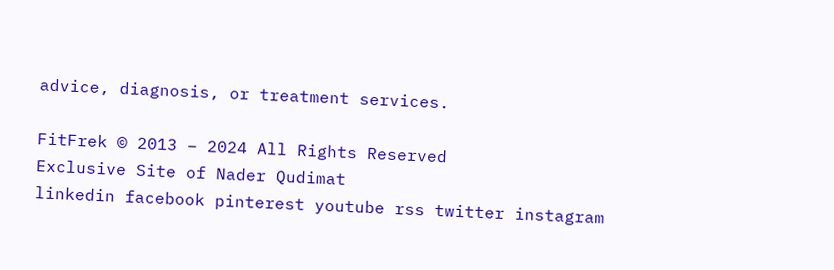advice, diagnosis, or treatment services.

FitFrek © 2013 – 2024 All Rights Reserved
Exclusive Site of Nader Qudimat
linkedin facebook pinterest youtube rss twitter instagram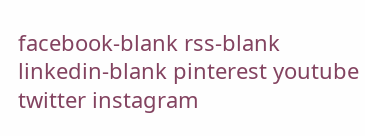facebook-blank rss-blank linkedin-blank pinterest youtube twitter instagram